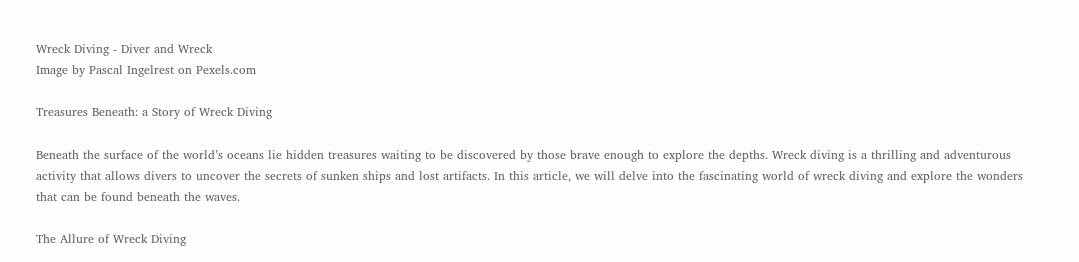Wreck Diving - Diver and Wreck
Image by Pascal Ingelrest on Pexels.com

Treasures Beneath: a Story of Wreck Diving

Beneath the surface of the world’s oceans lie hidden treasures waiting to be discovered by those brave enough to explore the depths. Wreck diving is a thrilling and adventurous activity that allows divers to uncover the secrets of sunken ships and lost artifacts. In this article, we will delve into the fascinating world of wreck diving and explore the wonders that can be found beneath the waves.

The Allure of Wreck Diving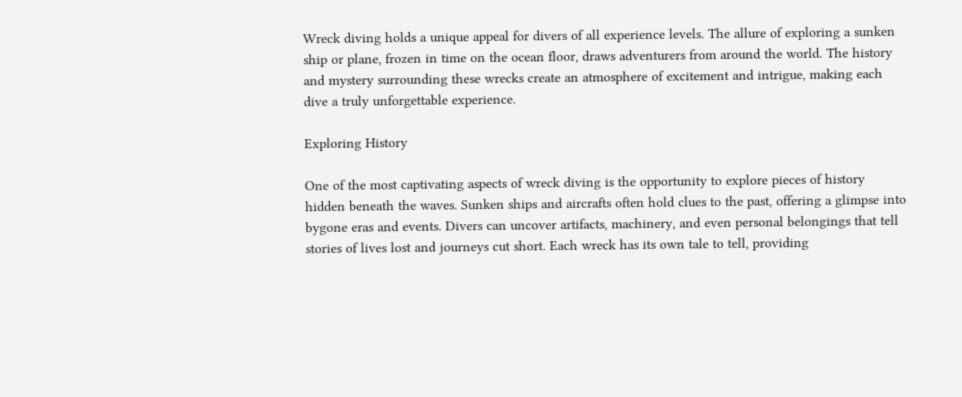Wreck diving holds a unique appeal for divers of all experience levels. The allure of exploring a sunken ship or plane, frozen in time on the ocean floor, draws adventurers from around the world. The history and mystery surrounding these wrecks create an atmosphere of excitement and intrigue, making each dive a truly unforgettable experience.

Exploring History

One of the most captivating aspects of wreck diving is the opportunity to explore pieces of history hidden beneath the waves. Sunken ships and aircrafts often hold clues to the past, offering a glimpse into bygone eras and events. Divers can uncover artifacts, machinery, and even personal belongings that tell stories of lives lost and journeys cut short. Each wreck has its own tale to tell, providing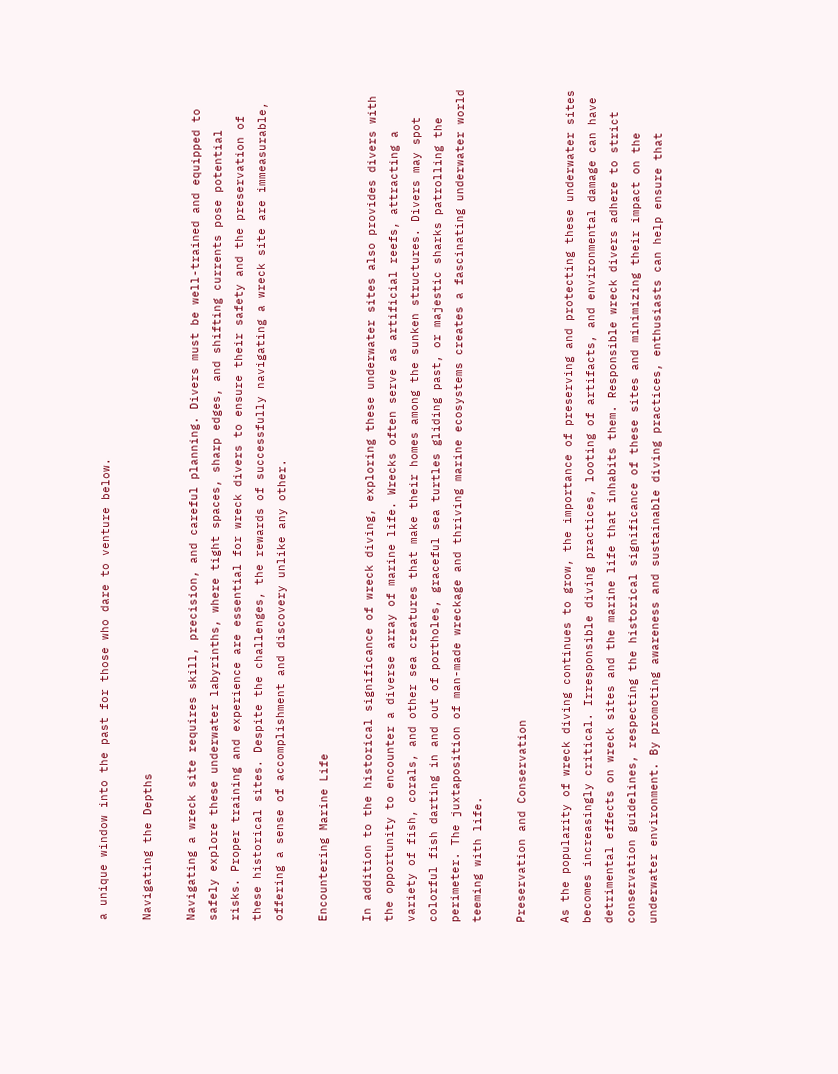a unique window into the past for those who dare to venture below.

Navigating the Depths

Navigating a wreck site requires skill, precision, and careful planning. Divers must be well-trained and equipped to safely explore these underwater labyrinths, where tight spaces, sharp edges, and shifting currents pose potential risks. Proper training and experience are essential for wreck divers to ensure their safety and the preservation of these historical sites. Despite the challenges, the rewards of successfully navigating a wreck site are immeasurable, offering a sense of accomplishment and discovery unlike any other.

Encountering Marine Life

In addition to the historical significance of wreck diving, exploring these underwater sites also provides divers with the opportunity to encounter a diverse array of marine life. Wrecks often serve as artificial reefs, attracting a variety of fish, corals, and other sea creatures that make their homes among the sunken structures. Divers may spot colorful fish darting in and out of portholes, graceful sea turtles gliding past, or majestic sharks patrolling the perimeter. The juxtaposition of man-made wreckage and thriving marine ecosystems creates a fascinating underwater world teeming with life.

Preservation and Conservation

As the popularity of wreck diving continues to grow, the importance of preserving and protecting these underwater sites becomes increasingly critical. Irresponsible diving practices, looting of artifacts, and environmental damage can have detrimental effects on wreck sites and the marine life that inhabits them. Responsible wreck divers adhere to strict conservation guidelines, respecting the historical significance of these sites and minimizing their impact on the underwater environment. By promoting awareness and sustainable diving practices, enthusiasts can help ensure that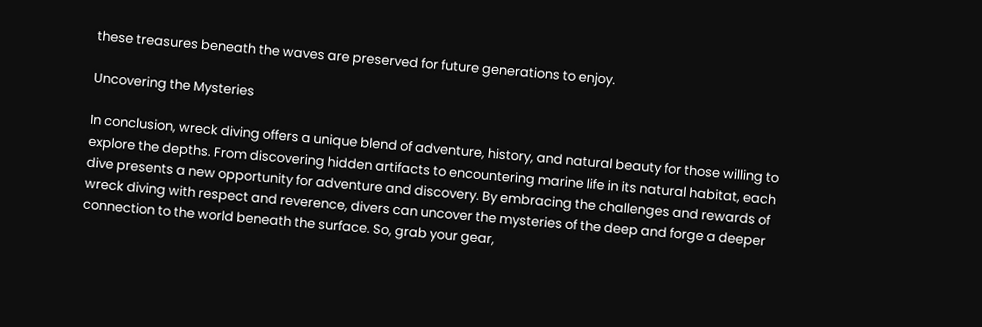these treasures beneath the waves are preserved for future generations to enjoy.

Uncovering the Mysteries

In conclusion, wreck diving offers a unique blend of adventure, history, and natural beauty for those willing to explore the depths. From discovering hidden artifacts to encountering marine life in its natural habitat, each dive presents a new opportunity for adventure and discovery. By embracing the challenges and rewards of wreck diving with respect and reverence, divers can uncover the mysteries of the deep and forge a deeper connection to the world beneath the surface. So, grab your gear,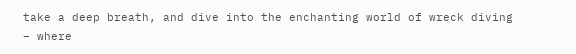take a deep breath, and dive into the enchanting world of wreck diving – where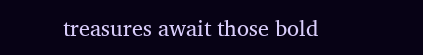treasures await those bold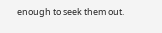enough to seek them out.